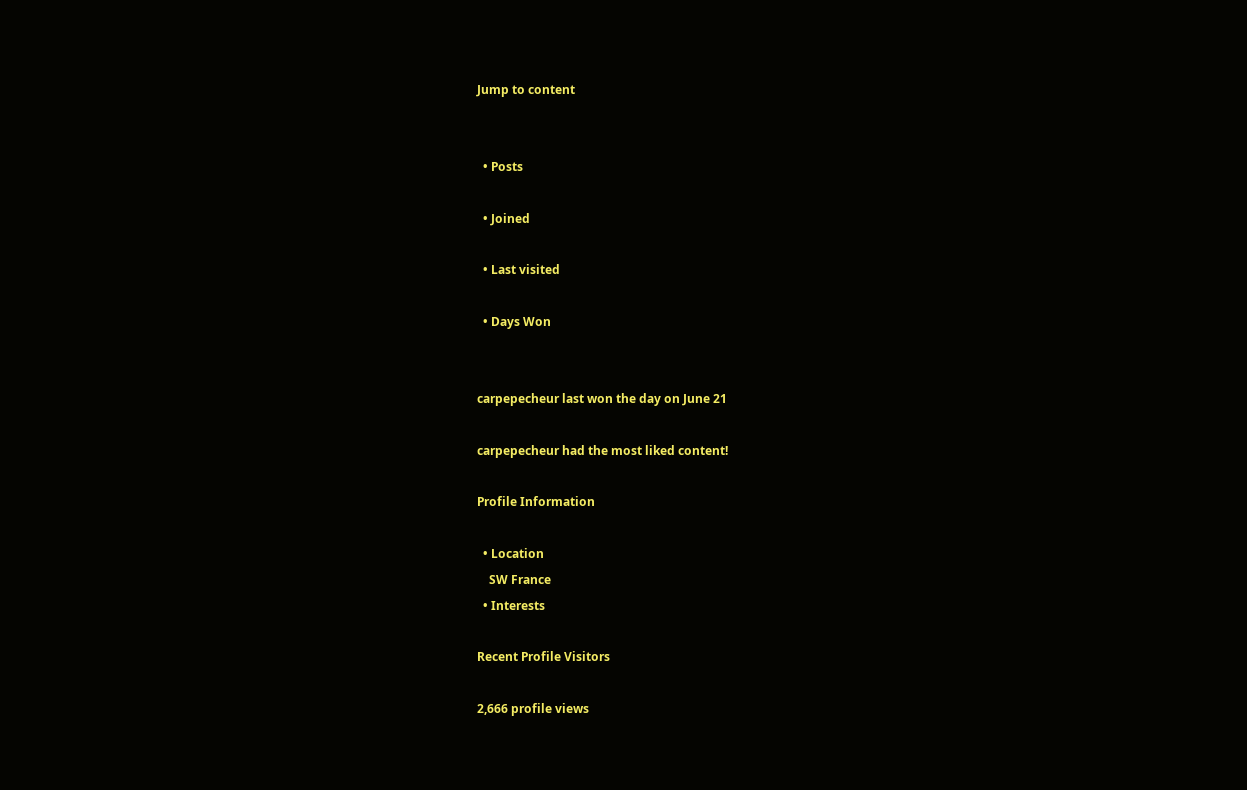Jump to content


  • Posts

  • Joined

  • Last visited

  • Days Won


carpepecheur last won the day on June 21

carpepecheur had the most liked content!

Profile Information

  • Location
    SW France
  • Interests

Recent Profile Visitors

2,666 profile views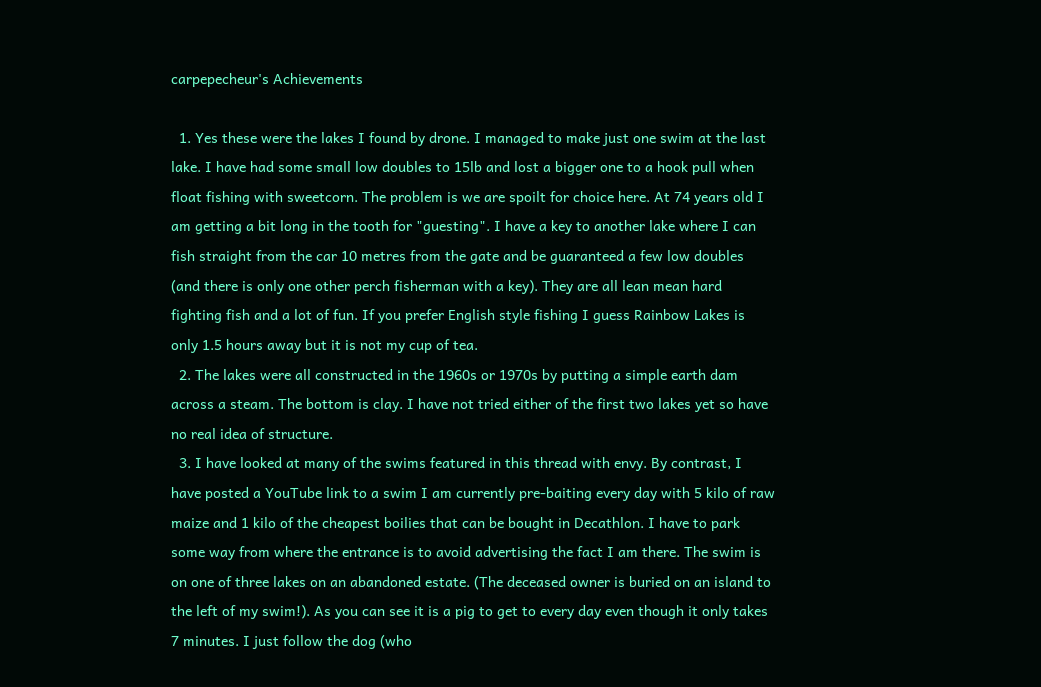carpepecheur's Achievements

  1. Yes these were the lakes I found by drone. I managed to make just one swim at the last lake. I have had some small low doubles to 15lb and lost a bigger one to a hook pull when float fishing with sweetcorn. The problem is we are spoilt for choice here. At 74 years old I am getting a bit long in the tooth for "guesting". I have a key to another lake where I can fish straight from the car 10 metres from the gate and be guaranteed a few low doubles (and there is only one other perch fisherman with a key). They are all lean mean hard fighting fish and a lot of fun. If you prefer English style fishing I guess Rainbow Lakes is only 1.5 hours away but it is not my cup of tea.
  2. The lakes were all constructed in the 1960s or 1970s by putting a simple earth dam across a steam. The bottom is clay. I have not tried either of the first two lakes yet so have no real idea of structure.
  3. I have looked at many of the swims featured in this thread with envy. By contrast, I have posted a YouTube link to a swim I am currently pre-baiting every day with 5 kilo of raw maize and 1 kilo of the cheapest boilies that can be bought in Decathlon. I have to park some way from where the entrance is to avoid advertising the fact I am there. The swim is on one of three lakes on an abandoned estate. (The deceased owner is buried on an island to the left of my swim!). As you can see it is a pig to get to every day even though it only takes 7 minutes. I just follow the dog (who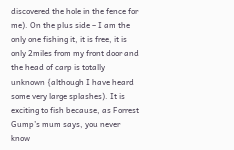discovered the hole in the fence for me). On the plus side – I am the only one fishing it, it is free, it is only 2miles from my front door and the head of carp is totally unknown {although I have heard some very large splashes). It is exciting to fish because, as Forrest Gump’s mum says, you never know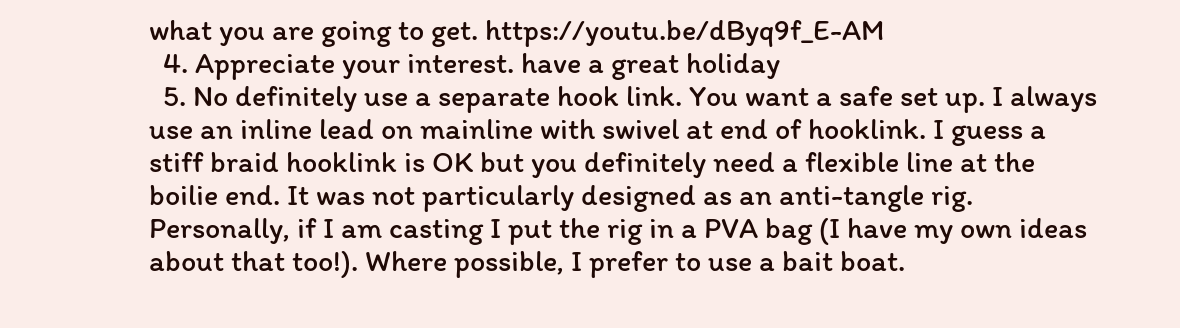what you are going to get. https://youtu.be/dByq9f_E-AM
  4. Appreciate your interest. have a great holiday
  5. No definitely use a separate hook link. You want a safe set up. I always use an inline lead on mainline with swivel at end of hooklink. I guess a stiff braid hooklink is OK but you definitely need a flexible line at the boilie end. It was not particularly designed as an anti-tangle rig. Personally, if I am casting I put the rig in a PVA bag (I have my own ideas about that too!). Where possible, I prefer to use a bait boat.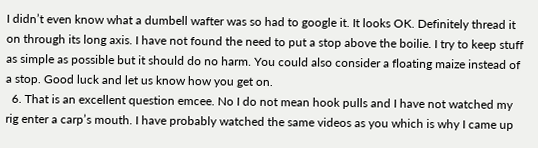I didn’t even know what a dumbell wafter was so had to google it. It looks OK. Definitely thread it on through its long axis. I have not found the need to put a stop above the boilie. I try to keep stuff as simple as possible but it should do no harm. You could also consider a floating maize instead of a stop. Good luck and let us know how you get on.
  6. That is an excellent question emcee. No I do not mean hook pulls and I have not watched my rig enter a carp’s mouth. I have probably watched the same videos as you which is why I came up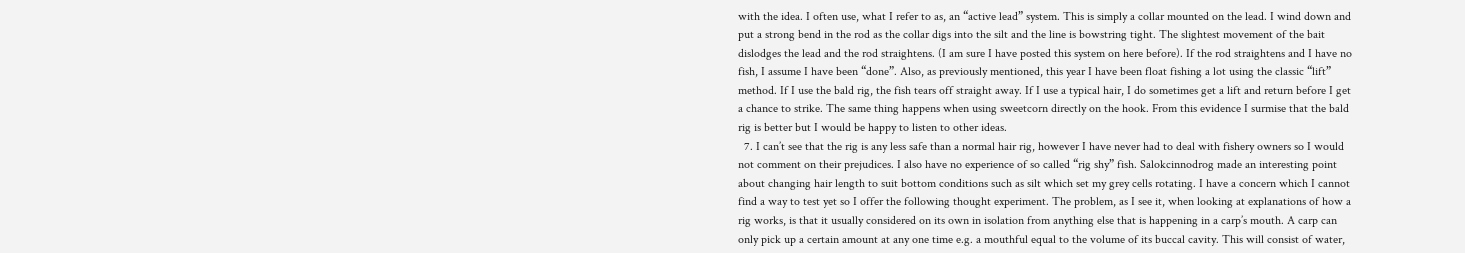with the idea. I often use, what I refer to as, an “active lead” system. This is simply a collar mounted on the lead. I wind down and put a strong bend in the rod as the collar digs into the silt and the line is bowstring tight. The slightest movement of the bait dislodges the lead and the rod straightens. (I am sure I have posted this system on here before). If the rod straightens and I have no fish, I assume I have been “done”. Also, as previously mentioned, this year I have been float fishing a lot using the classic “lift” method. If I use the bald rig, the fish tears off straight away. If I use a typical hair, I do sometimes get a lift and return before I get a chance to strike. The same thing happens when using sweetcorn directly on the hook. From this evidence I surmise that the bald rig is better but I would be happy to listen to other ideas.
  7. I can’t see that the rig is any less safe than a normal hair rig, however I have never had to deal with fishery owners so I would not comment on their prejudices. I also have no experience of so called “rig shy” fish. Salokcinnodrog made an interesting point about changing hair length to suit bottom conditions such as silt which set my grey cells rotating. I have a concern which I cannot find a way to test yet so I offer the following thought experiment. The problem, as I see it, when looking at explanations of how a rig works, is that it usually considered on its own in isolation from anything else that is happening in a carp’s mouth. A carp can only pick up a certain amount at any one time e.g. a mouthful equal to the volume of its buccal cavity. This will consist of water,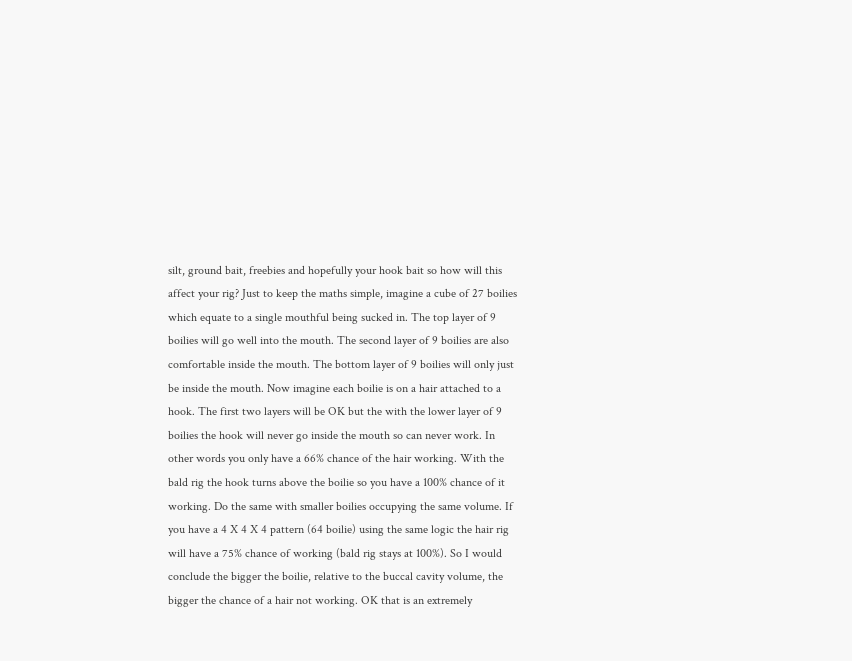silt, ground bait, freebies and hopefully your hook bait so how will this affect your rig? Just to keep the maths simple, imagine a cube of 27 boilies which equate to a single mouthful being sucked in. The top layer of 9 boilies will go well into the mouth. The second layer of 9 boilies are also comfortable inside the mouth. The bottom layer of 9 boilies will only just be inside the mouth. Now imagine each boilie is on a hair attached to a hook. The first two layers will be OK but the with the lower layer of 9 boilies the hook will never go inside the mouth so can never work. In other words you only have a 66% chance of the hair working. With the bald rig the hook turns above the boilie so you have a 100% chance of it working. Do the same with smaller boilies occupying the same volume. If you have a 4 X 4 X 4 pattern (64 boilie) using the same logic the hair rig will have a 75% chance of working (bald rig stays at 100%). So I would conclude the bigger the boilie, relative to the buccal cavity volume, the bigger the chance of a hair not working. OK that is an extremely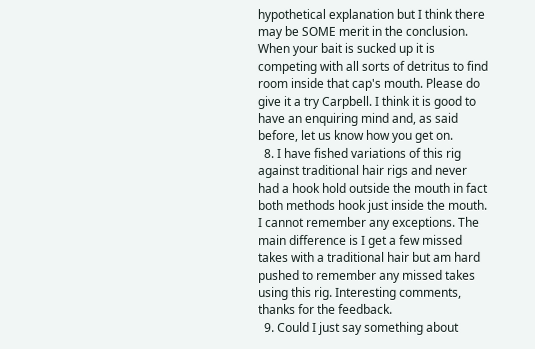hypothetical explanation but I think there may be SOME merit in the conclusion. When your bait is sucked up it is competing with all sorts of detritus to find room inside that cap's mouth. Please do give it a try Carpbell. I think it is good to have an enquiring mind and, as said before, let us know how you get on.
  8. I have fished variations of this rig against traditional hair rigs and never had a hook hold outside the mouth in fact both methods hook just inside the mouth. I cannot remember any exceptions. The main difference is I get a few missed takes with a traditional hair but am hard pushed to remember any missed takes using this rig. Interesting comments, thanks for the feedback.
  9. Could I just say something about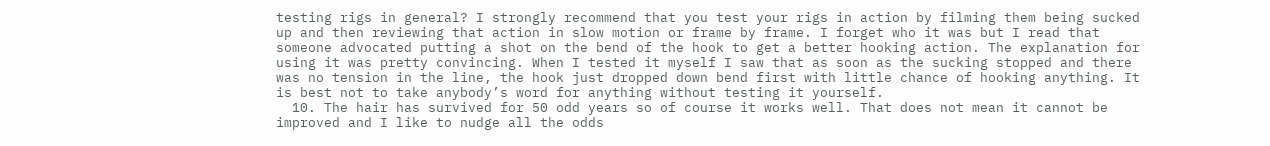testing rigs in general? I strongly recommend that you test your rigs in action by filming them being sucked up and then reviewing that action in slow motion or frame by frame. I forget who it was but I read that someone advocated putting a shot on the bend of the hook to get a better hooking action. The explanation for using it was pretty convincing. When I tested it myself I saw that as soon as the sucking stopped and there was no tension in the line, the hook just dropped down bend first with little chance of hooking anything. It is best not to take anybody’s word for anything without testing it yourself.
  10. The hair has survived for 50 odd years so of course it works well. That does not mean it cannot be improved and I like to nudge all the odds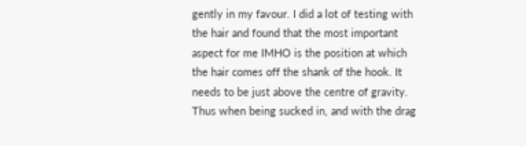gently in my favour. I did a lot of testing with the hair and found that the most important aspect for me IMHO is the position at which the hair comes off the shank of the hook. It needs to be just above the centre of gravity. Thus when being sucked in, and with the drag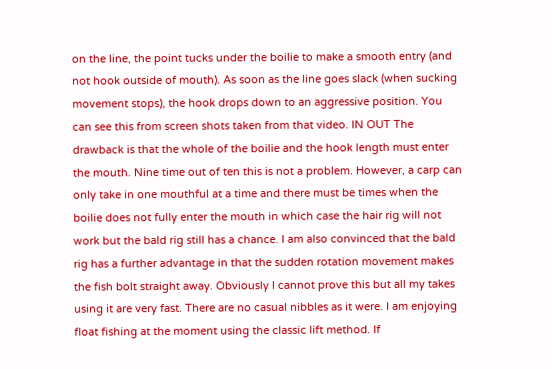on the line, the point tucks under the boilie to make a smooth entry (and not hook outside of mouth). As soon as the line goes slack (when sucking movement stops), the hook drops down to an aggressive position. You can see this from screen shots taken from that video. IN OUT The drawback is that the whole of the boilie and the hook length must enter the mouth. Nine time out of ten this is not a problem. However, a carp can only take in one mouthful at a time and there must be times when the boilie does not fully enter the mouth in which case the hair rig will not work but the bald rig still has a chance. I am also convinced that the bald rig has a further advantage in that the sudden rotation movement makes the fish bolt straight away. Obviously I cannot prove this but all my takes using it are very fast. There are no casual nibbles as it were. I am enjoying float fishing at the moment using the classic lift method. If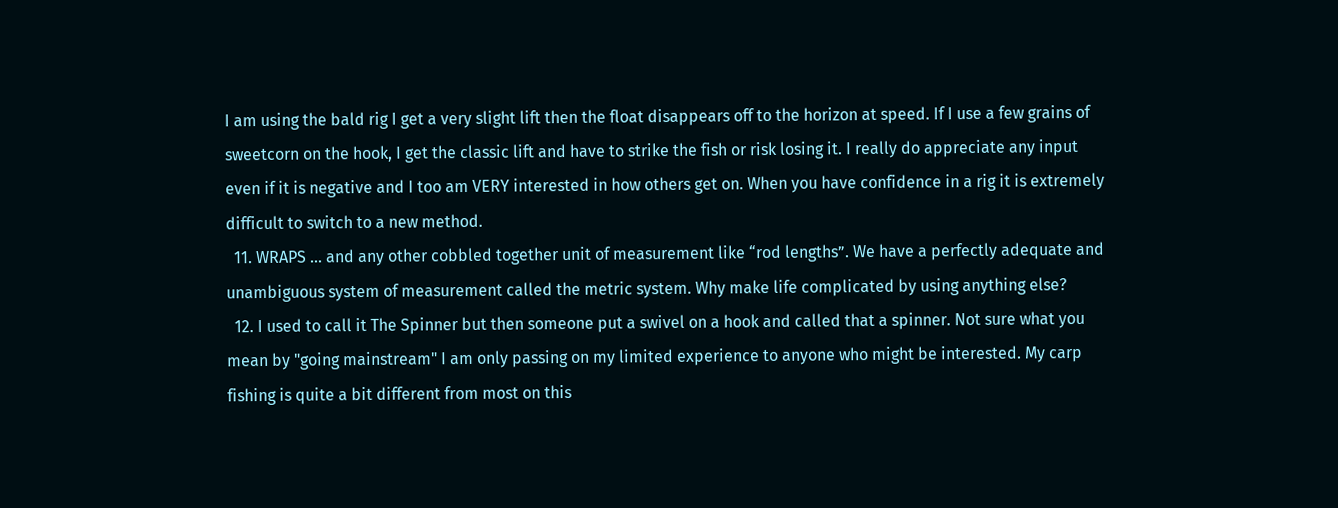I am using the bald rig I get a very slight lift then the float disappears off to the horizon at speed. If I use a few grains of sweetcorn on the hook, I get the classic lift and have to strike the fish or risk losing it. I really do appreciate any input even if it is negative and I too am VERY interested in how others get on. When you have confidence in a rig it is extremely difficult to switch to a new method.
  11. WRAPS … and any other cobbled together unit of measurement like “rod lengths”. We have a perfectly adequate and unambiguous system of measurement called the metric system. Why make life complicated by using anything else?
  12. I used to call it The Spinner but then someone put a swivel on a hook and called that a spinner. Not sure what you mean by "going mainstream" I am only passing on my limited experience to anyone who might be interested. My carp fishing is quite a bit different from most on this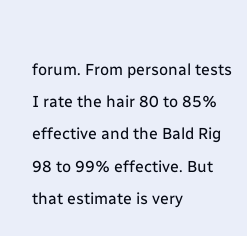forum. From personal tests I rate the hair 80 to 85% effective and the Bald Rig 98 to 99% effective. But that estimate is very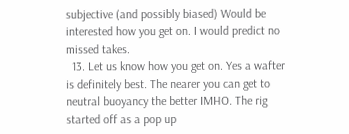subjective (and possibly biased) Would be interested how you get on. I would predict no missed takes.
  13. Let us know how you get on. Yes a wafter is definitely best. The nearer you can get to neutral buoyancy the better IMHO. The rig started off as a pop up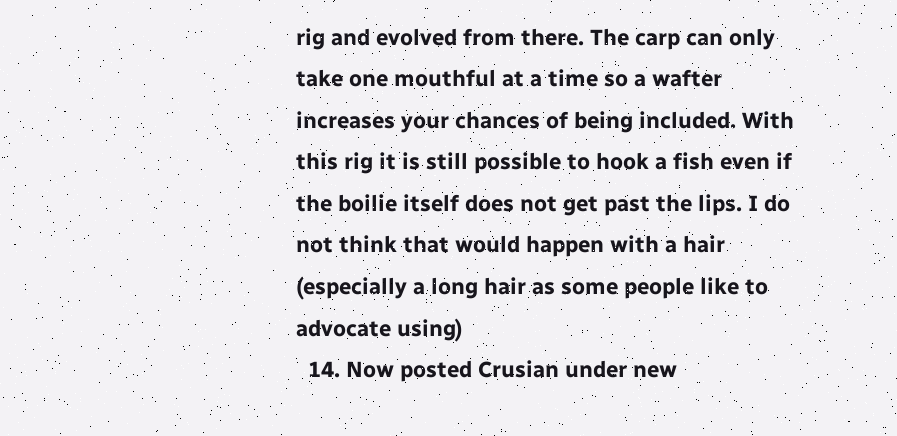rig and evolved from there. The carp can only take one mouthful at a time so a wafter increases your chances of being included. With this rig it is still possible to hook a fish even if the boilie itself does not get past the lips. I do not think that would happen with a hair (especially a long hair as some people like to advocate using)
  14. Now posted Crusian under new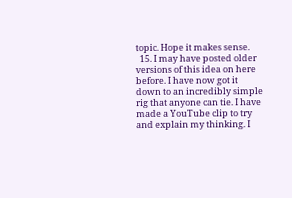topic. Hope it makes sense.
  15. I may have posted older versions of this idea on here before. I have now got it down to an incredibly simple rig that anyone can tie. I have made a YouTube clip to try and explain my thinking. I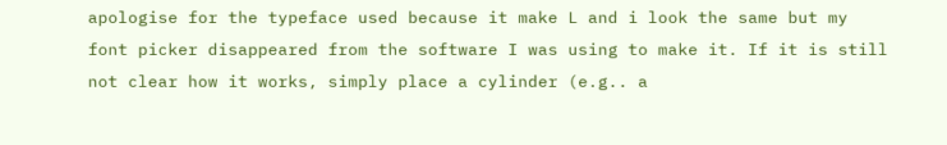apologise for the typeface used because it make L and i look the same but my font picker disappeared from the software I was using to make it. If it is still not clear how it works, simply place a cylinder (e.g.. a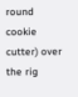round cookie cutter) over the rig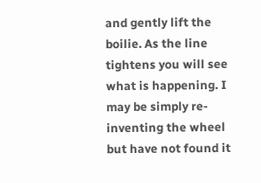and gently lift the boilie. As the line tightens you will see what is happening. I may be simply re-inventing the wheel but have not found it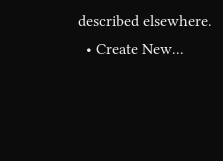described elsewhere.
  • Create New...